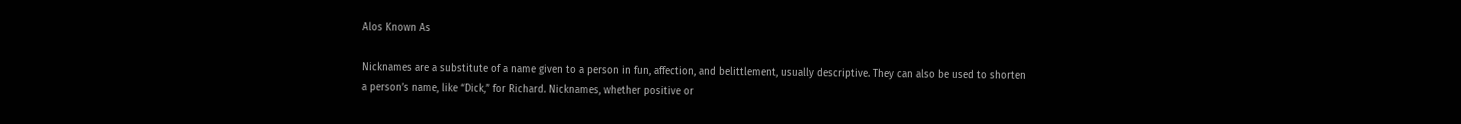Alos Known As

Nicknames are a substitute of a name given to a person in fun, affection, and belittlement, usually descriptive. They can also be used to shorten a person’s name, like “Dick,” for Richard. Nicknames, whether positive or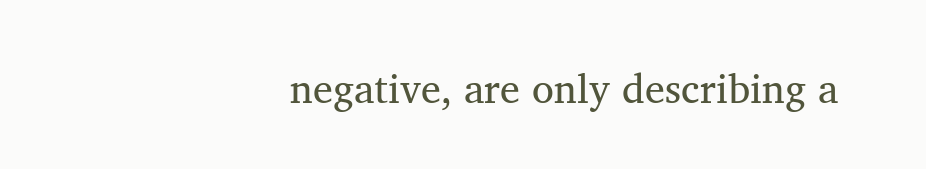negative, are only describing a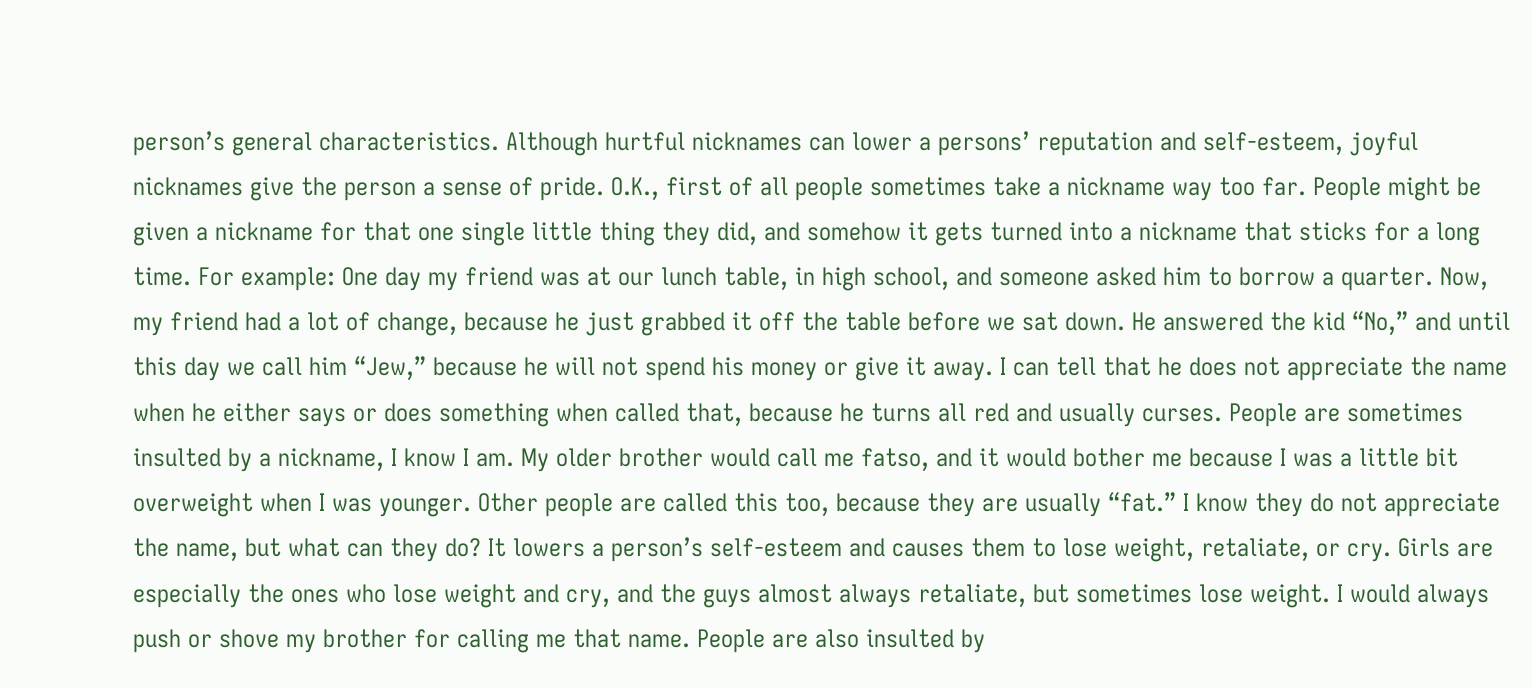person’s general characteristics. Although hurtful nicknames can lower a persons’ reputation and self-esteem, joyful nicknames give the person a sense of pride. O.K., first of all people sometimes take a nickname way too far. People might be given a nickname for that one single little thing they did, and somehow it gets turned into a nickname that sticks for a long time. For example: One day my friend was at our lunch table, in high school, and someone asked him to borrow a quarter. Now, my friend had a lot of change, because he just grabbed it off the table before we sat down. He answered the kid “No,” and until this day we call him “Jew,” because he will not spend his money or give it away. I can tell that he does not appreciate the name when he either says or does something when called that, because he turns all red and usually curses. People are sometimes insulted by a nickname, I know I am. My older brother would call me fatso, and it would bother me because I was a little bit overweight when I was younger. Other people are called this too, because they are usually “fat.” I know they do not appreciate the name, but what can they do? It lowers a person’s self-esteem and causes them to lose weight, retaliate, or cry. Girls are especially the ones who lose weight and cry, and the guys almost always retaliate, but sometimes lose weight. I would always push or shove my brother for calling me that name. People are also insulted by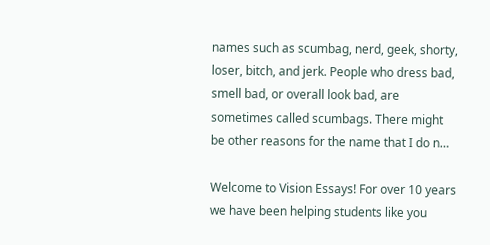names such as scumbag, nerd, geek, shorty, loser, bitch, and jerk. People who dress bad, smell bad, or overall look bad, are sometimes called scumbags. There might be other reasons for the name that I do n…

Welcome to Vision Essays! For over 10 years we have been helping students like you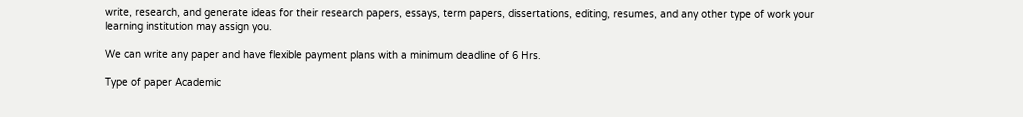write, research, and generate ideas for their research papers, essays, term papers, dissertations, editing, resumes, and any other type of work your learning institution may assign you.

We can write any paper and have flexible payment plans with a minimum deadline of 6 Hrs.

Type of paper Academic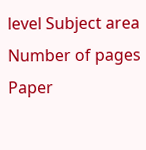level Subject area
Number of pages Paper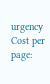urgency Cost per page: